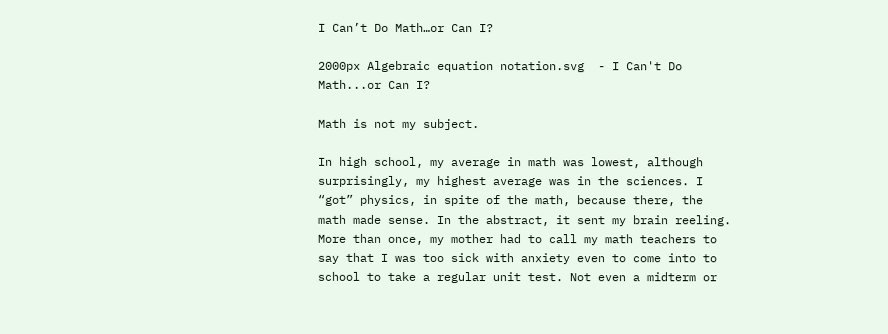I Can’t Do Math…or Can I?

2000px Algebraic equation notation.svg  - I Can't Do Math...or Can I?

Math is not my subject.

In high school, my average in math was lowest, although surprisingly, my highest average was in the sciences. I “got” physics, in spite of the math, because there, the math made sense. In the abstract, it sent my brain reeling. More than once, my mother had to call my math teachers to say that I was too sick with anxiety even to come into to school to take a regular unit test. Not even a midterm or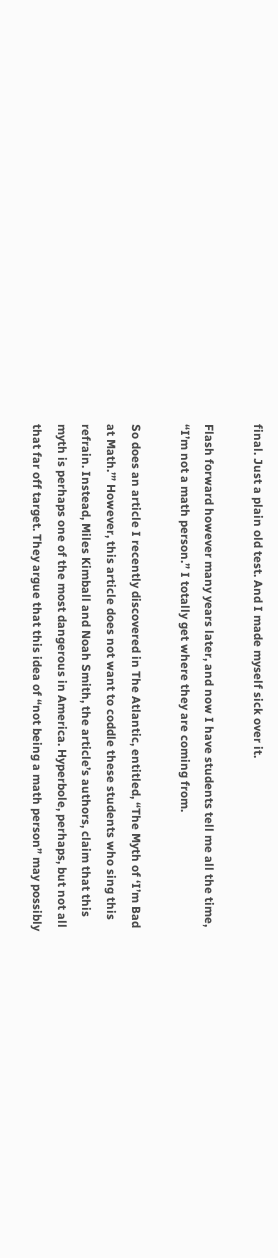final. Just a plain old test. And I made myself sick over it.

Flash forward however many years later, and now I have students tell me all the time, “I’m not a math person.” I totally get where they are coming from.

So does an article I recently discovered in The Atlantic, entitled, “The Myth of ‘I’m Bad at Math.’” However, this article does not want to coddle these students who sing this refrain. Instead, Miles Kimball and Noah Smith, the article’s authors, claim that this myth is perhaps one of the most dangerous in America. Hyperbole, perhaps, but not all that far off target. They argue that this idea of “not being a math person” may possibly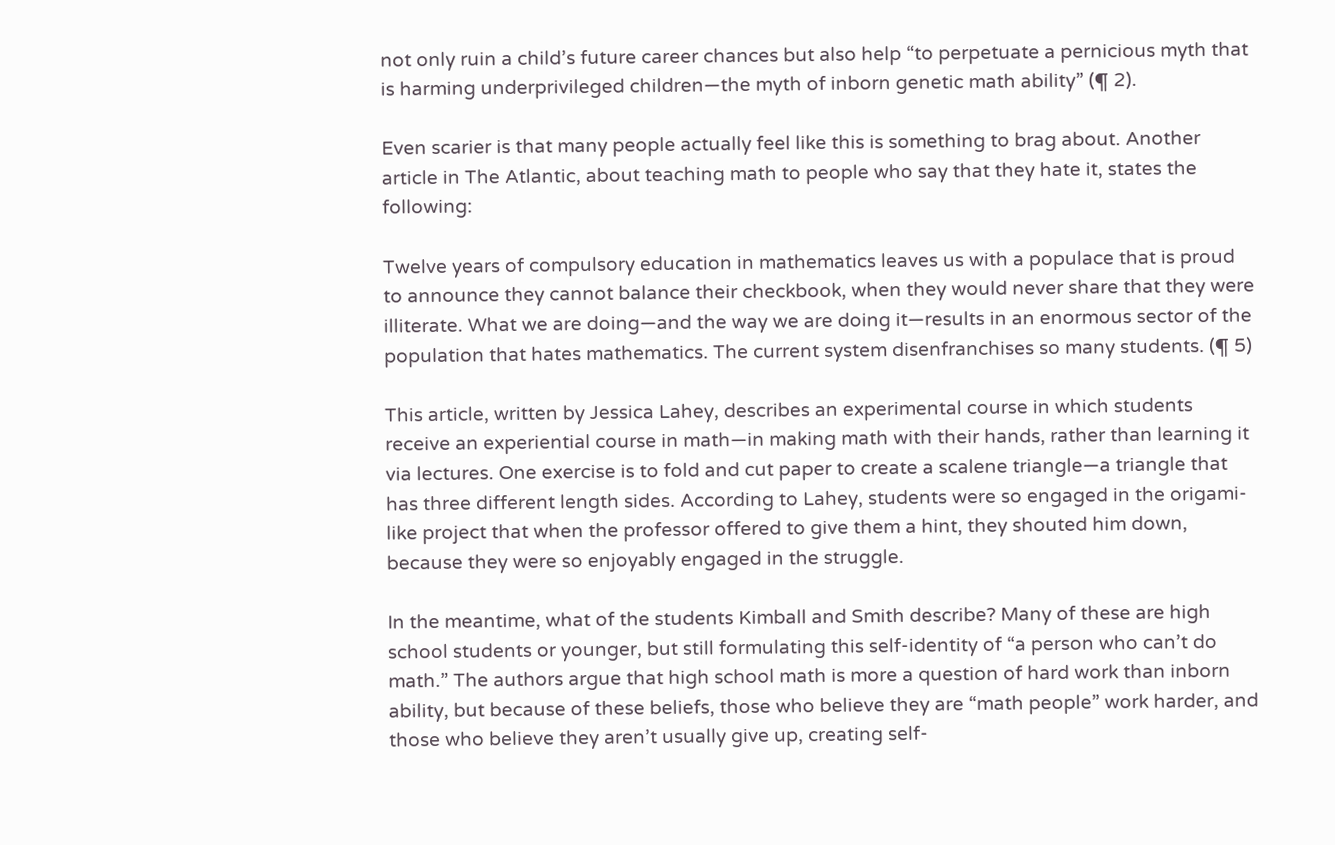not only ruin a child’s future career chances but also help “to perpetuate a pernicious myth that is harming underprivileged children—the myth of inborn genetic math ability” (¶ 2).

Even scarier is that many people actually feel like this is something to brag about. Another article in The Atlantic, about teaching math to people who say that they hate it, states the following:

Twelve years of compulsory education in mathematics leaves us with a populace that is proud to announce they cannot balance their checkbook, when they would never share that they were illiterate. What we are doing—and the way we are doing it—results in an enormous sector of the population that hates mathematics. The current system disenfranchises so many students. (¶ 5)

This article, written by Jessica Lahey, describes an experimental course in which students receive an experiential course in math—in making math with their hands, rather than learning it via lectures. One exercise is to fold and cut paper to create a scalene triangle—a triangle that has three different length sides. According to Lahey, students were so engaged in the origami-like project that when the professor offered to give them a hint, they shouted him down, because they were so enjoyably engaged in the struggle.

In the meantime, what of the students Kimball and Smith describe? Many of these are high school students or younger, but still formulating this self-identity of “a person who can’t do math.” The authors argue that high school math is more a question of hard work than inborn ability, but because of these beliefs, those who believe they are “math people” work harder, and those who believe they aren’t usually give up, creating self-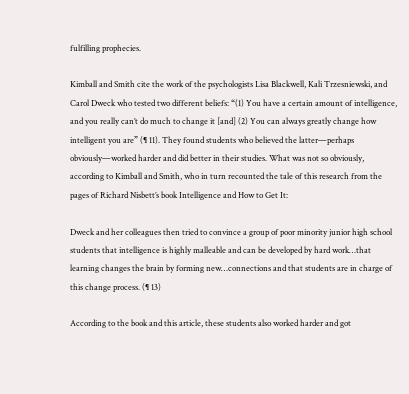fulfilling prophecies.

Kimball and Smith cite the work of the psychologists Lisa Blackwell, Kali Trzesniewski, and Carol Dweck who tested two different beliefs: “(1) You have a certain amount of intelligence, and you really can’t do much to change it [and] (2) You can always greatly change how intelligent you are” (¶ 11). They found students who believed the latter—perhaps obviously—worked harder and did better in their studies. What was not so obviously, according to Kimball and Smith, who in turn recounted the tale of this research from the pages of Richard Nisbett’s book Intelligence and How to Get It:

Dweck and her colleagues then tried to convince a group of poor minority junior high school students that intelligence is highly malleable and can be developed by hard work…that learning changes the brain by forming new…connections and that students are in charge of this change process. (¶ 13)

According to the book and this article, these students also worked harder and got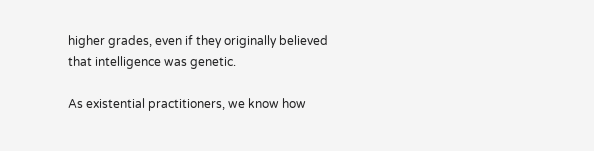higher grades, even if they originally believed that intelligence was genetic.

As existential practitioners, we know how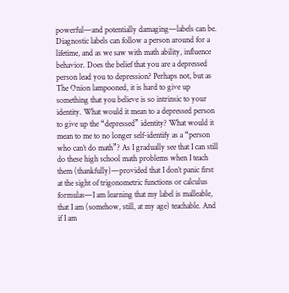powerful—and potentially damaging—labels can be. Diagnostic labels can follow a person around for a lifetime, and as we saw with math ability, influence behavior. Does the belief that you are a depressed person lead you to depression? Perhaps not, but as The Onion lampooned, it is hard to give up something that you believe is so intrinsic to your identity. What would it mean to a depressed person to give up the “depressed” identity? What would it mean to me to no longer self-identify as a “person who can’t do math”? As I gradually see that I can still do these high school math problems when I teach them (thankfully)—provided that I don’t panic first at the sight of trigonometric functions or calculus formulas—I am learning that my label is malleable, that I am (somehow, still, at my age) teachable. And if I am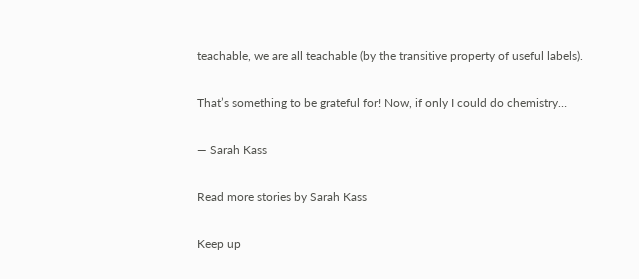teachable, we are all teachable (by the transitive property of useful labels).

That’s something to be grateful for! Now, if only I could do chemistry…

— Sarah Kass

Read more stories by Sarah Kass

Keep up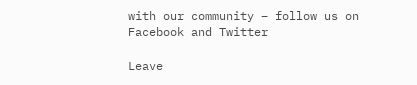with our community – follow us on Facebook and Twitter

Leave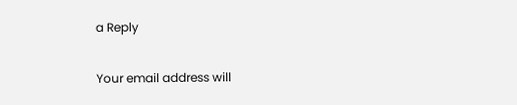a Reply

Your email address will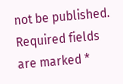not be published. Required fields are marked *